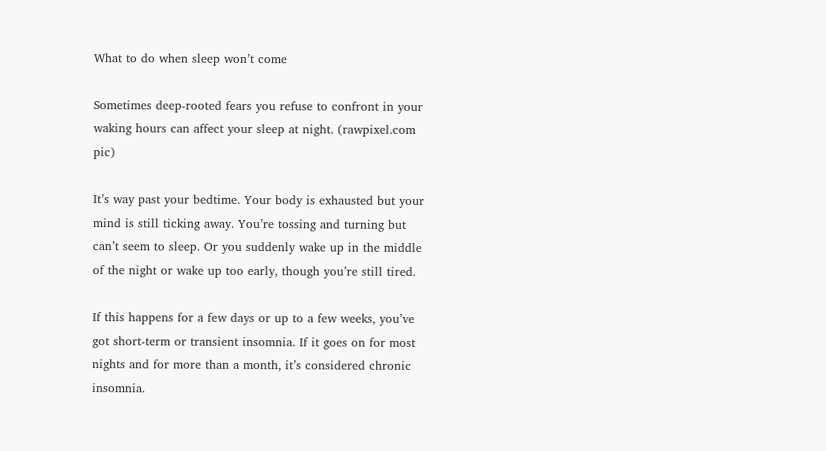What to do when sleep won’t come

Sometimes deep-rooted fears you refuse to confront in your waking hours can affect your sleep at night. (rawpixel.com pic)

It’s way past your bedtime. Your body is exhausted but your mind is still ticking away. You’re tossing and turning but can’t seem to sleep. Or you suddenly wake up in the middle of the night or wake up too early, though you’re still tired.

If this happens for a few days or up to a few weeks, you’ve got short-term or transient insomnia. If it goes on for most nights and for more than a month, it’s considered chronic insomnia.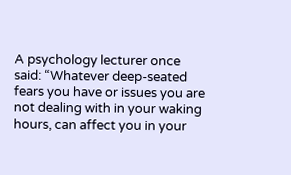A psychology lecturer once said: “Whatever deep-seated fears you have or issues you are not dealing with in your waking hours, can affect you in your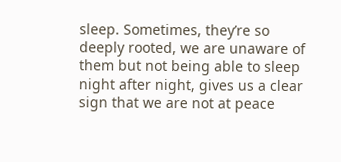sleep. Sometimes, they’re so deeply rooted, we are unaware of them but not being able to sleep night after night, gives us a clear sign that we are not at peace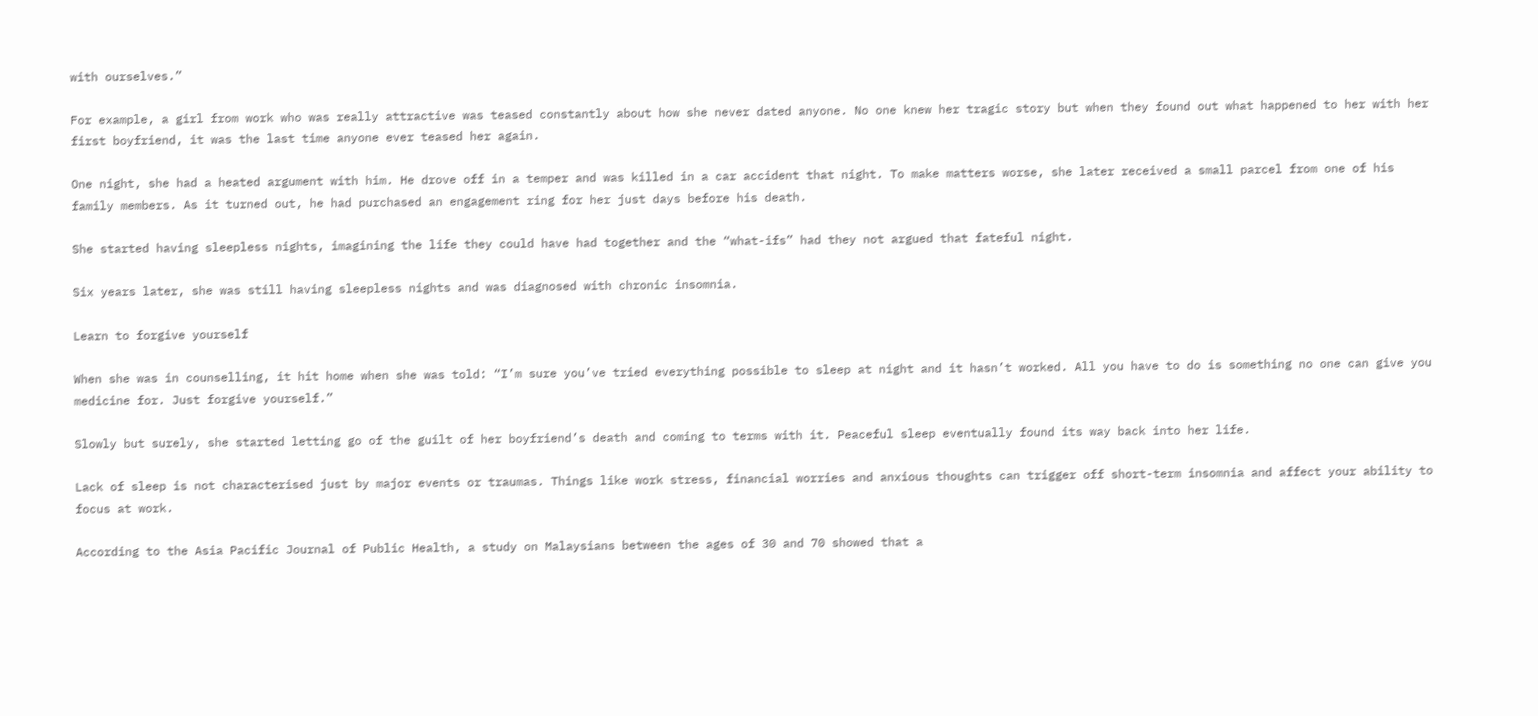with ourselves.”

For example, a girl from work who was really attractive was teased constantly about how she never dated anyone. No one knew her tragic story but when they found out what happened to her with her first boyfriend, it was the last time anyone ever teased her again.

One night, she had a heated argument with him. He drove off in a temper and was killed in a car accident that night. To make matters worse, she later received a small parcel from one of his family members. As it turned out, he had purchased an engagement ring for her just days before his death.

She started having sleepless nights, imagining the life they could have had together and the “what-ifs” had they not argued that fateful night.

Six years later, she was still having sleepless nights and was diagnosed with chronic insomnia.

Learn to forgive yourself

When she was in counselling, it hit home when she was told: “I’m sure you’ve tried everything possible to sleep at night and it hasn’t worked. All you have to do is something no one can give you medicine for. Just forgive yourself.”

Slowly but surely, she started letting go of the guilt of her boyfriend’s death and coming to terms with it. Peaceful sleep eventually found its way back into her life.

Lack of sleep is not characterised just by major events or traumas. Things like work stress, financial worries and anxious thoughts can trigger off short-term insomnia and affect your ability to focus at work.

According to the Asia Pacific Journal of Public Health, a study on Malaysians between the ages of 30 and 70 showed that a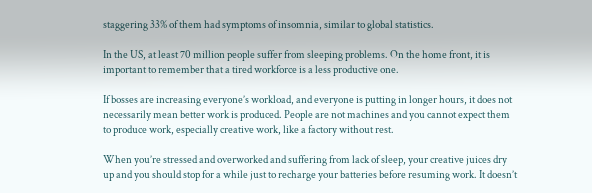staggering 33% of them had symptoms of insomnia, similar to global statistics.

In the US, at least 70 million people suffer from sleeping problems. On the home front, it is important to remember that a tired workforce is a less productive one.

If bosses are increasing everyone’s workload, and everyone is putting in longer hours, it does not necessarily mean better work is produced. People are not machines and you cannot expect them to produce work, especially creative work, like a factory without rest.

When you’re stressed and overworked and suffering from lack of sleep, your creative juices dry up and you should stop for a while just to recharge your batteries before resuming work. It doesn’t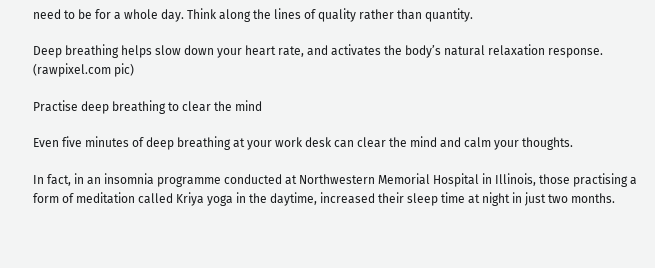need to be for a whole day. Think along the lines of quality rather than quantity.

Deep breathing helps slow down your heart rate, and activates the body’s natural relaxation response. (rawpixel.com pic)

Practise deep breathing to clear the mind

Even five minutes of deep breathing at your work desk can clear the mind and calm your thoughts.

In fact, in an insomnia programme conducted at Northwestern Memorial Hospital in Illinois, those practising a form of meditation called Kriya yoga in the daytime, increased their sleep time at night in just two months.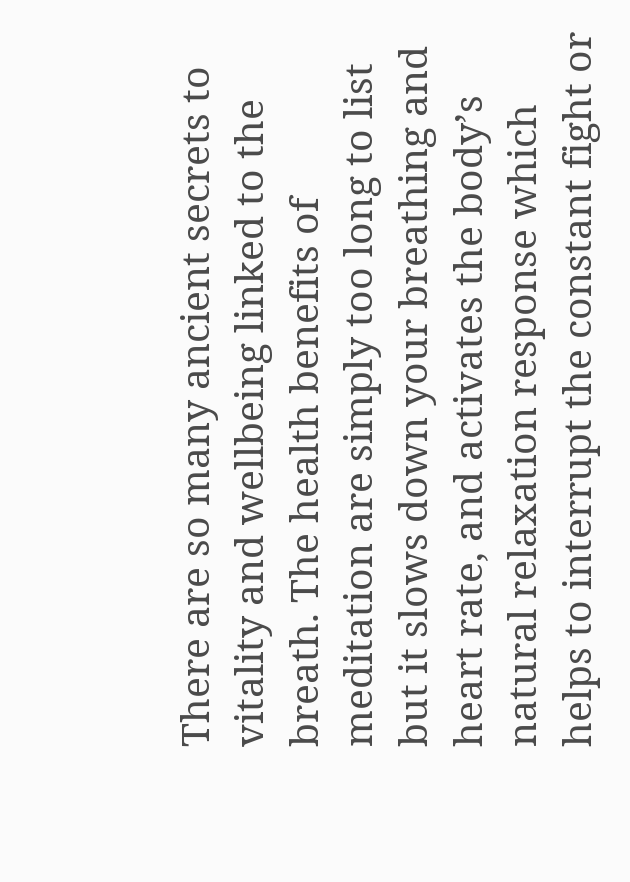There are so many ancient secrets to vitality and wellbeing linked to the breath. The health benefits of meditation are simply too long to list but it slows down your breathing and heart rate, and activates the body’s natural relaxation response which helps to interrupt the constant fight or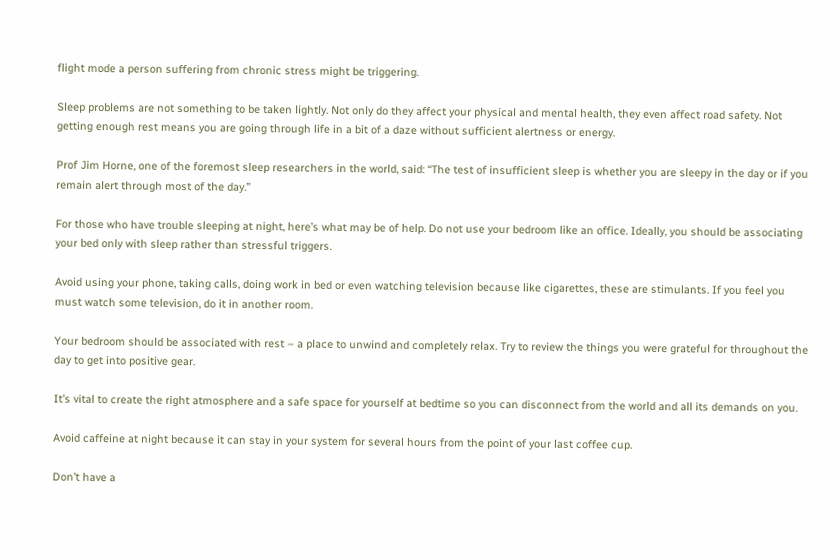flight mode a person suffering from chronic stress might be triggering.

Sleep problems are not something to be taken lightly. Not only do they affect your physical and mental health, they even affect road safety. Not getting enough rest means you are going through life in a bit of a daze without sufficient alertness or energy.

Prof Jim Horne, one of the foremost sleep researchers in the world, said: “The test of insufficient sleep is whether you are sleepy in the day or if you remain alert through most of the day.”

For those who have trouble sleeping at night, here’s what may be of help. Do not use your bedroom like an office. Ideally, you should be associating your bed only with sleep rather than stressful triggers.

Avoid using your phone, taking calls, doing work in bed or even watching television because like cigarettes, these are stimulants. If you feel you must watch some television, do it in another room.

Your bedroom should be associated with rest – a place to unwind and completely relax. Try to review the things you were grateful for throughout the day to get into positive gear.

It’s vital to create the right atmosphere and a safe space for yourself at bedtime so you can disconnect from the world and all its demands on you.

Avoid caffeine at night because it can stay in your system for several hours from the point of your last coffee cup.

Don’t have a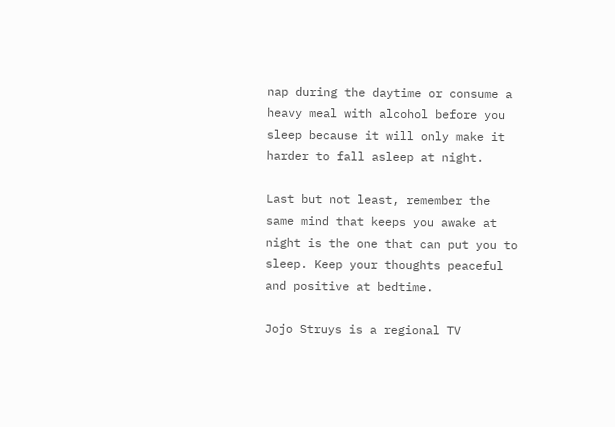nap during the daytime or consume a heavy meal with alcohol before you sleep because it will only make it harder to fall asleep at night.

Last but not least, remember the same mind that keeps you awake at night is the one that can put you to sleep. Keep your thoughts peaceful and positive at bedtime.

Jojo Struys is a regional TV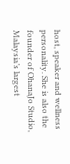host, speaker and wellness personality. She is also the founder of OhanaJo Studio, Malaysia’s largest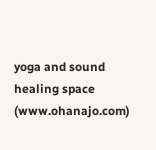yoga and sound healing space (www.ohanajo.com)